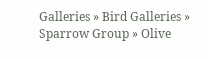Galleries » Bird Galleries » Sparrow Group » Olive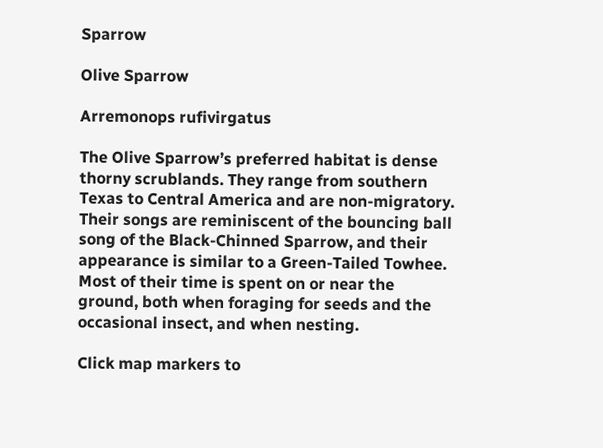Sparrow

Olive Sparrow

Arremonops rufivirgatus

The Olive Sparrow’s preferred habitat is dense thorny scrublands. They range from southern Texas to Central America and are non-migratory. Their songs are reminiscent of the bouncing ball song of the Black-Chinned Sparrow, and their appearance is similar to a Green-Tailed Towhee. Most of their time is spent on or near the ground, both when foraging for seeds and the occasional insect, and when nesting.

Click map markers to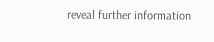reveal further information